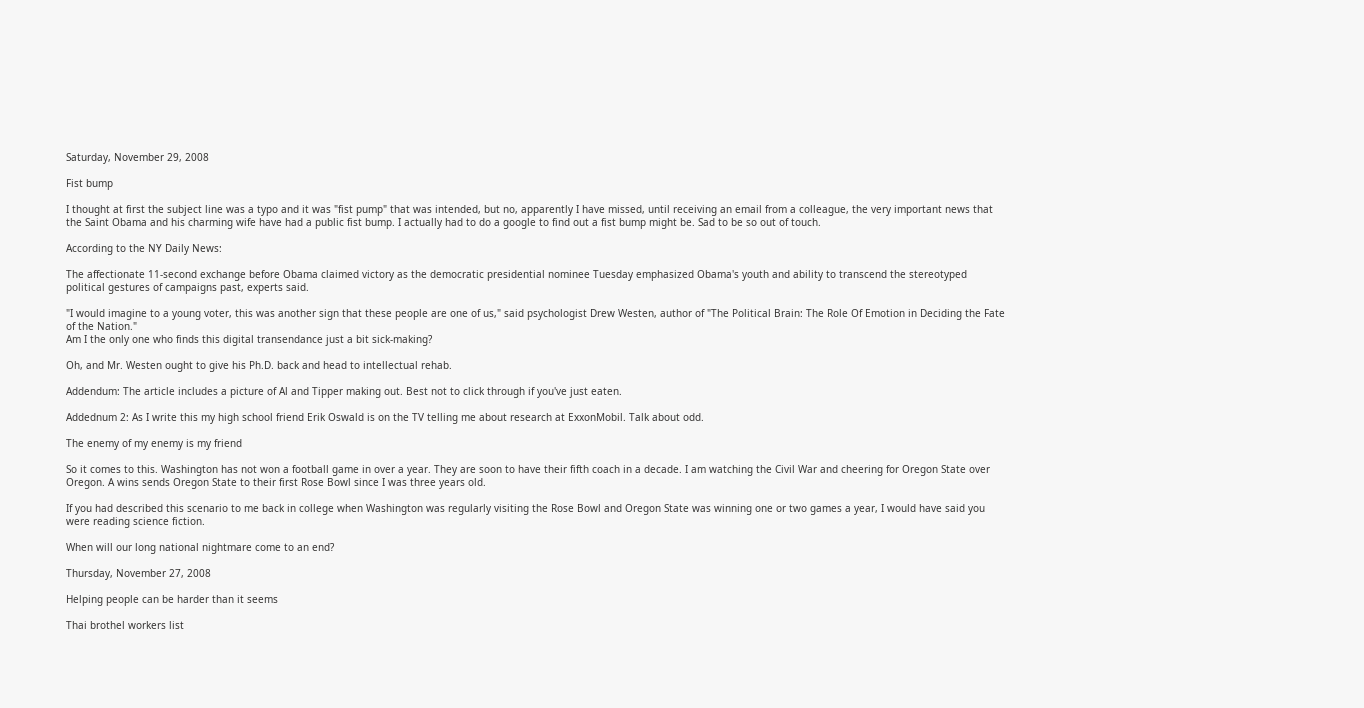Saturday, November 29, 2008

Fist bump

I thought at first the subject line was a typo and it was "fist pump" that was intended, but no, apparently I have missed, until receiving an email from a colleague, the very important news that the Saint Obama and his charming wife have had a public fist bump. I actually had to do a google to find out a fist bump might be. Sad to be so out of touch.

According to the NY Daily News:

The affectionate 11-second exchange before Obama claimed victory as the democratic presidential nominee Tuesday emphasized Obama's youth and ability to transcend the stereotyped political gestures of campaigns past, experts said.

"I would imagine to a young voter, this was another sign that these people are one of us," said psychologist Drew Westen, author of "The Political Brain: The Role Of Emotion in Deciding the Fate of the Nation."
Am I the only one who finds this digital transendance just a bit sick-making?

Oh, and Mr. Westen ought to give his Ph.D. back and head to intellectual rehab.

Addendum: The article includes a picture of Al and Tipper making out. Best not to click through if you've just eaten.

Addednum 2: As I write this my high school friend Erik Oswald is on the TV telling me about research at ExxonMobil. Talk about odd.

The enemy of my enemy is my friend

So it comes to this. Washington has not won a football game in over a year. They are soon to have their fifth coach in a decade. I am watching the Civil War and cheering for Oregon State over Oregon. A wins sends Oregon State to their first Rose Bowl since I was three years old.

If you had described this scenario to me back in college when Washington was regularly visiting the Rose Bowl and Oregon State was winning one or two games a year, I would have said you were reading science fiction.

When will our long national nightmare come to an end?

Thursday, November 27, 2008

Helping people can be harder than it seems

Thai brothel workers list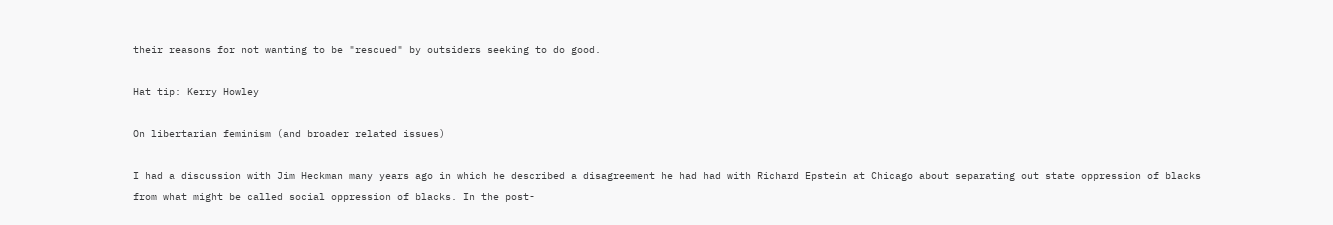their reasons for not wanting to be "rescued" by outsiders seeking to do good.

Hat tip: Kerry Howley

On libertarian feminism (and broader related issues)

I had a discussion with Jim Heckman many years ago in which he described a disagreement he had had with Richard Epstein at Chicago about separating out state oppression of blacks from what might be called social oppression of blacks. In the post-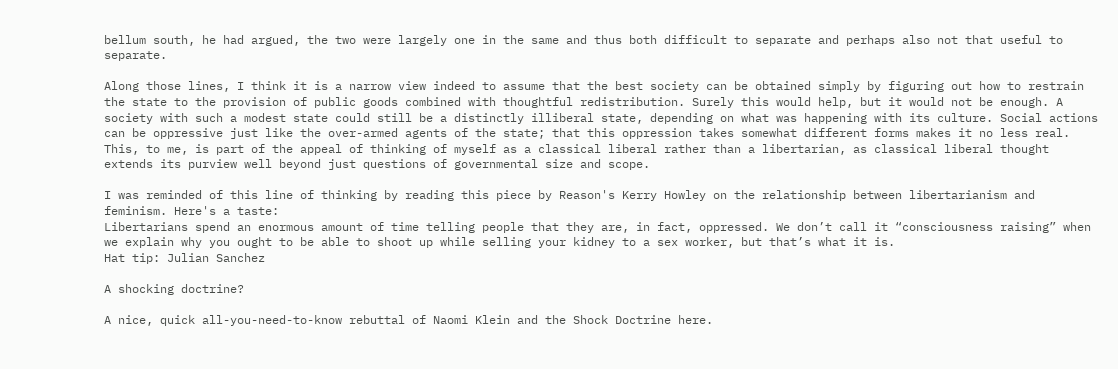bellum south, he had argued, the two were largely one in the same and thus both difficult to separate and perhaps also not that useful to separate.

Along those lines, I think it is a narrow view indeed to assume that the best society can be obtained simply by figuring out how to restrain the state to the provision of public goods combined with thoughtful redistribution. Surely this would help, but it would not be enough. A society with such a modest state could still be a distinctly illiberal state, depending on what was happening with its culture. Social actions can be oppressive just like the over-armed agents of the state; that this oppression takes somewhat different forms makes it no less real. This, to me, is part of the appeal of thinking of myself as a classical liberal rather than a libertarian, as classical liberal thought extends its purview well beyond just questions of governmental size and scope.

I was reminded of this line of thinking by reading this piece by Reason's Kerry Howley on the relationship between libertarianism and feminism. Here's a taste:
Libertarians spend an enormous amount of time telling people that they are, in fact, oppressed. We don’t call it “consciousness raising” when we explain why you ought to be able to shoot up while selling your kidney to a sex worker, but that’s what it is.
Hat tip: Julian Sanchez

A shocking doctrine?

A nice, quick all-you-need-to-know rebuttal of Naomi Klein and the Shock Doctrine here.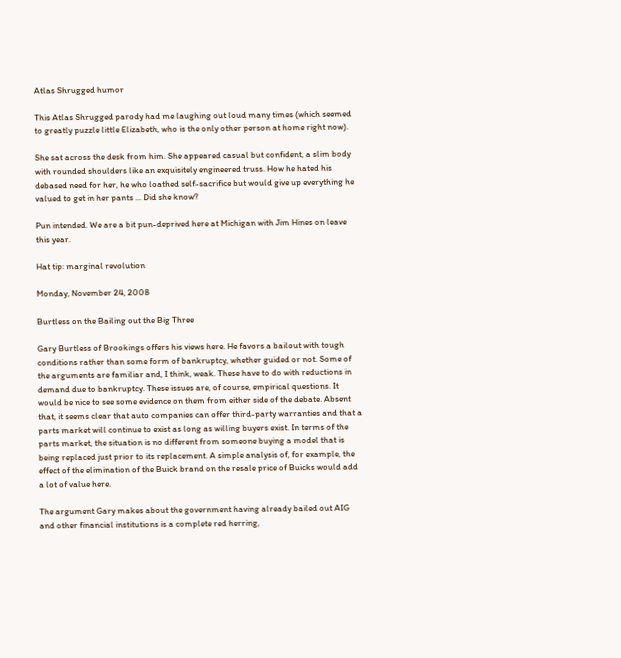Atlas Shrugged humor

This Atlas Shrugged parody had me laughing out loud many times (which seemed to greatly puzzle little Elizabeth, who is the only other person at home right now).

She sat across the desk from him. She appeared casual but confident, a slim body with rounded shoulders like an exquisitely engineered truss. How he hated his debased need for her, he who loathed self-sacrifice but would give up everything he valued to get in her pants ... Did she know?

Pun intended. We are a bit pun-deprived here at Michigan with Jim Hines on leave this year.

Hat tip: marginal revolution

Monday, November 24, 2008

Burtless on the Bailing out the Big Three

Gary Burtless of Brookings offers his views here. He favors a bailout with tough conditions rather than some form of bankruptcy, whether guided or not. Some of the arguments are familiar and, I think, weak. These have to do with reductions in demand due to bankruptcy. These issues are, of course, empirical questions. It would be nice to see some evidence on them from either side of the debate. Absent that, it seems clear that auto companies can offer third-party warranties and that a parts market will continue to exist as long as willing buyers exist. In terms of the parts market, the situation is no different from someone buying a model that is being replaced just prior to its replacement. A simple analysis of, for example, the effect of the elimination of the Buick brand on the resale price of Buicks would add a lot of value here.

The argument Gary makes about the government having already bailed out AIG and other financial institutions is a complete red herring,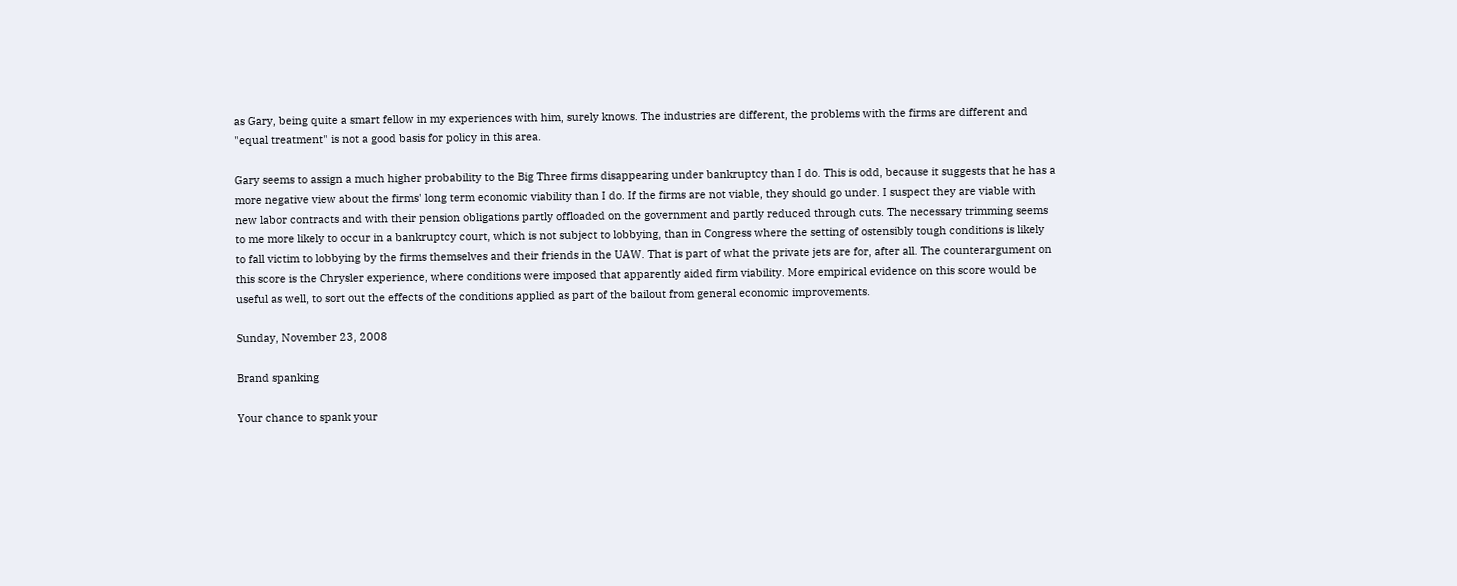as Gary, being quite a smart fellow in my experiences with him, surely knows. The industries are different, the problems with the firms are different and "equal treatment" is not a good basis for policy in this area.

Gary seems to assign a much higher probability to the Big Three firms disappearing under bankruptcy than I do. This is odd, because it suggests that he has a more negative view about the firms' long term economic viability than I do. If the firms are not viable, they should go under. I suspect they are viable with new labor contracts and with their pension obligations partly offloaded on the government and partly reduced through cuts. The necessary trimming seems to me more likely to occur in a bankruptcy court, which is not subject to lobbying, than in Congress where the setting of ostensibly tough conditions is likely to fall victim to lobbying by the firms themselves and their friends in the UAW. That is part of what the private jets are for, after all. The counterargument on this score is the Chrysler experience, where conditions were imposed that apparently aided firm viability. More empirical evidence on this score would be useful as well, to sort out the effects of the conditions applied as part of the bailout from general economic improvements.

Sunday, November 23, 2008

Brand spanking

Your chance to spank your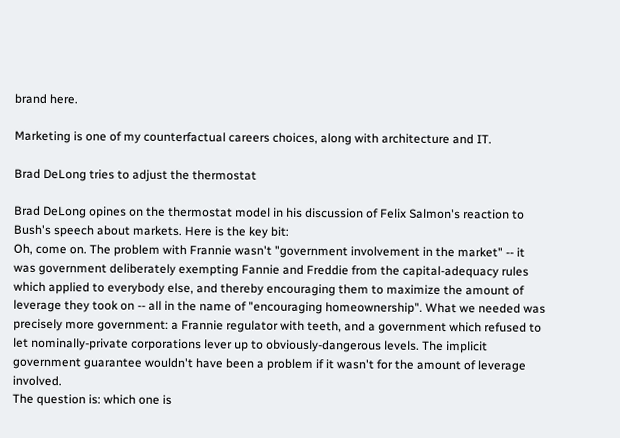brand here.

Marketing is one of my counterfactual careers choices, along with architecture and IT.

Brad DeLong tries to adjust the thermostat

Brad DeLong opines on the thermostat model in his discussion of Felix Salmon's reaction to Bush's speech about markets. Here is the key bit:
Oh, come on. The problem with Frannie wasn't "government involvement in the market" -- it was government deliberately exempting Fannie and Freddie from the capital-adequacy rules which applied to everybody else, and thereby encouraging them to maximize the amount of leverage they took on -- all in the name of "encouraging homeownership". What we needed was precisely more government: a Frannie regulator with teeth, and a government which refused to let nominally-private corporations lever up to obviously-dangerous levels. The implicit government guarantee wouldn't have been a problem if it wasn't for the amount of leverage involved.
The question is: which one is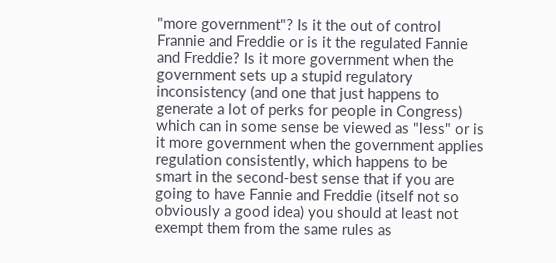"more government"? Is it the out of control Frannie and Freddie or is it the regulated Fannie and Freddie? Is it more government when the government sets up a stupid regulatory inconsistency (and one that just happens to generate a lot of perks for people in Congress) which can in some sense be viewed as "less" or is it more government when the government applies regulation consistently, which happens to be smart in the second-best sense that if you are going to have Fannie and Freddie (itself not so obviously a good idea) you should at least not exempt them from the same rules as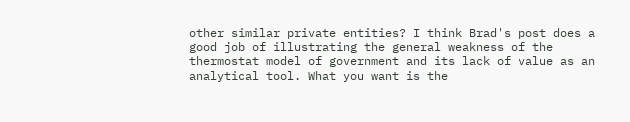other similar private entities? I think Brad's post does a good job of illustrating the general weakness of the thermostat model of government and its lack of value as an analytical tool. What you want is the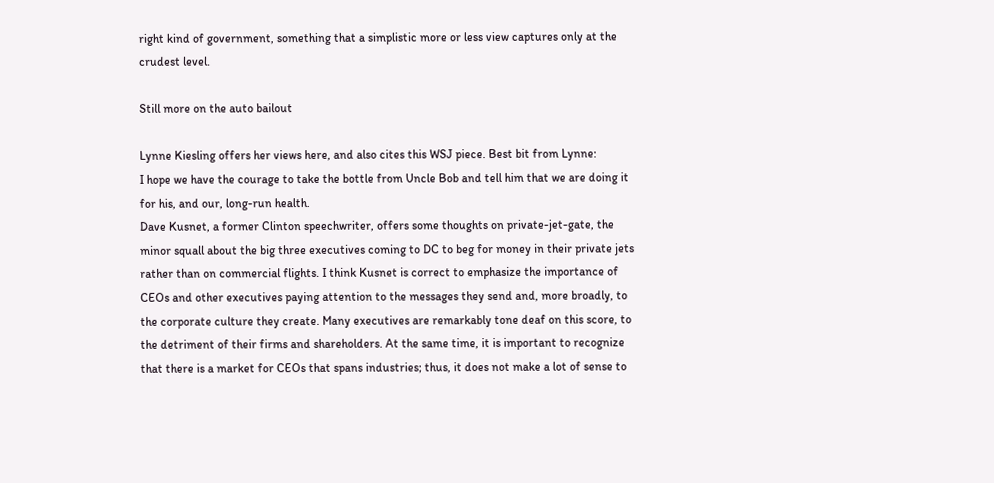right kind of government, something that a simplistic more or less view captures only at the crudest level.

Still more on the auto bailout

Lynne Kiesling offers her views here, and also cites this WSJ piece. Best bit from Lynne:
I hope we have the courage to take the bottle from Uncle Bob and tell him that we are doing it for his, and our, long-run health.
Dave Kusnet, a former Clinton speechwriter, offers some thoughts on private-jet-gate, the minor squall about the big three executives coming to DC to beg for money in their private jets rather than on commercial flights. I think Kusnet is correct to emphasize the importance of CEOs and other executives paying attention to the messages they send and, more broadly, to the corporate culture they create. Many executives are remarkably tone deaf on this score, to the detriment of their firms and shareholders. At the same time, it is important to recognize that there is a market for CEOs that spans industries; thus, it does not make a lot of sense to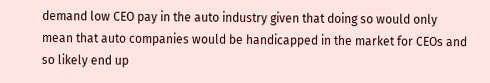demand low CEO pay in the auto industry given that doing so would only mean that auto companies would be handicapped in the market for CEOs and so likely end up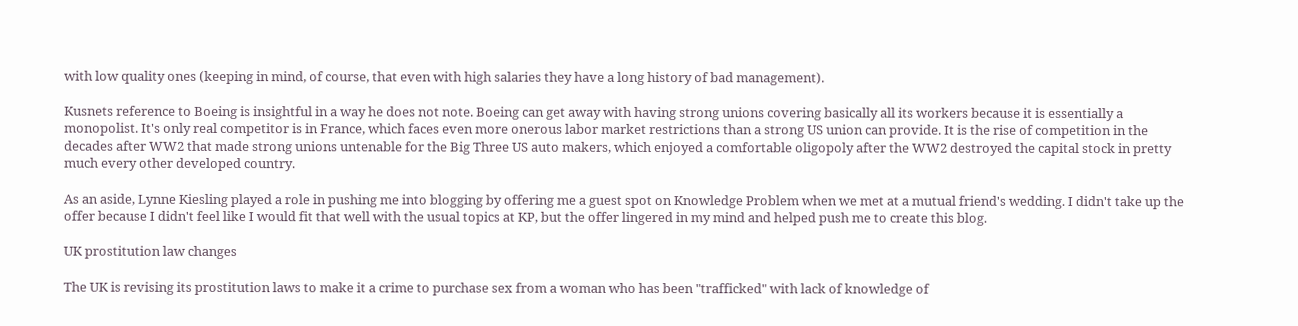with low quality ones (keeping in mind, of course, that even with high salaries they have a long history of bad management).

Kusnets reference to Boeing is insightful in a way he does not note. Boeing can get away with having strong unions covering basically all its workers because it is essentially a monopolist. It's only real competitor is in France, which faces even more onerous labor market restrictions than a strong US union can provide. It is the rise of competition in the decades after WW2 that made strong unions untenable for the Big Three US auto makers, which enjoyed a comfortable oligopoly after the WW2 destroyed the capital stock in pretty much every other developed country.

As an aside, Lynne Kiesling played a role in pushing me into blogging by offering me a guest spot on Knowledge Problem when we met at a mutual friend's wedding. I didn't take up the offer because I didn't feel like I would fit that well with the usual topics at KP, but the offer lingered in my mind and helped push me to create this blog.

UK prostitution law changes

The UK is revising its prostitution laws to make it a crime to purchase sex from a woman who has been "trafficked" with lack of knowledge of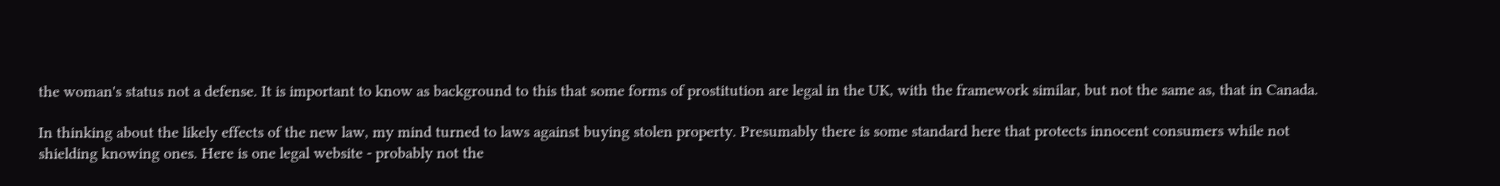the woman's status not a defense. It is important to know as background to this that some forms of prostitution are legal in the UK, with the framework similar, but not the same as, that in Canada.

In thinking about the likely effects of the new law, my mind turned to laws against buying stolen property. Presumably there is some standard here that protects innocent consumers while not shielding knowing ones. Here is one legal website - probably not the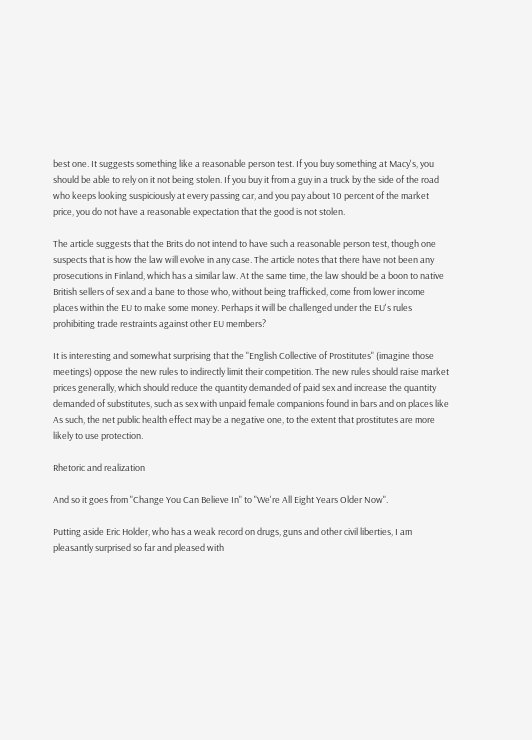best one. It suggests something like a reasonable person test. If you buy something at Macy's, you should be able to rely on it not being stolen. If you buy it from a guy in a truck by the side of the road who keeps looking suspiciously at every passing car, and you pay about 10 percent of the market price, you do not have a reasonable expectation that the good is not stolen.

The article suggests that the Brits do not intend to have such a reasonable person test, though one suspects that is how the law will evolve in any case. The article notes that there have not been any prosecutions in Finland, which has a similar law. At the same time, the law should be a boon to native British sellers of sex and a bane to those who, without being trafficked, come from lower income places within the EU to make some money. Perhaps it will be challenged under the EU's rules prohibiting trade restraints against other EU members?

It is interesting and somewhat surprising that the "English Collective of Prostitutes" (imagine those meetings) oppose the new rules to indirectly limit their competition. The new rules should raise market prices generally, which should reduce the quantity demanded of paid sex and increase the quantity demanded of substitutes, such as sex with unpaid female companions found in bars and on places like As such, the net public health effect may be a negative one, to the extent that prostitutes are more likely to use protection.

Rhetoric and realization

And so it goes from "Change You Can Believe In" to "We're All Eight Years Older Now".

Putting aside Eric Holder, who has a weak record on drugs, guns and other civil liberties, I am pleasantly surprised so far and pleased with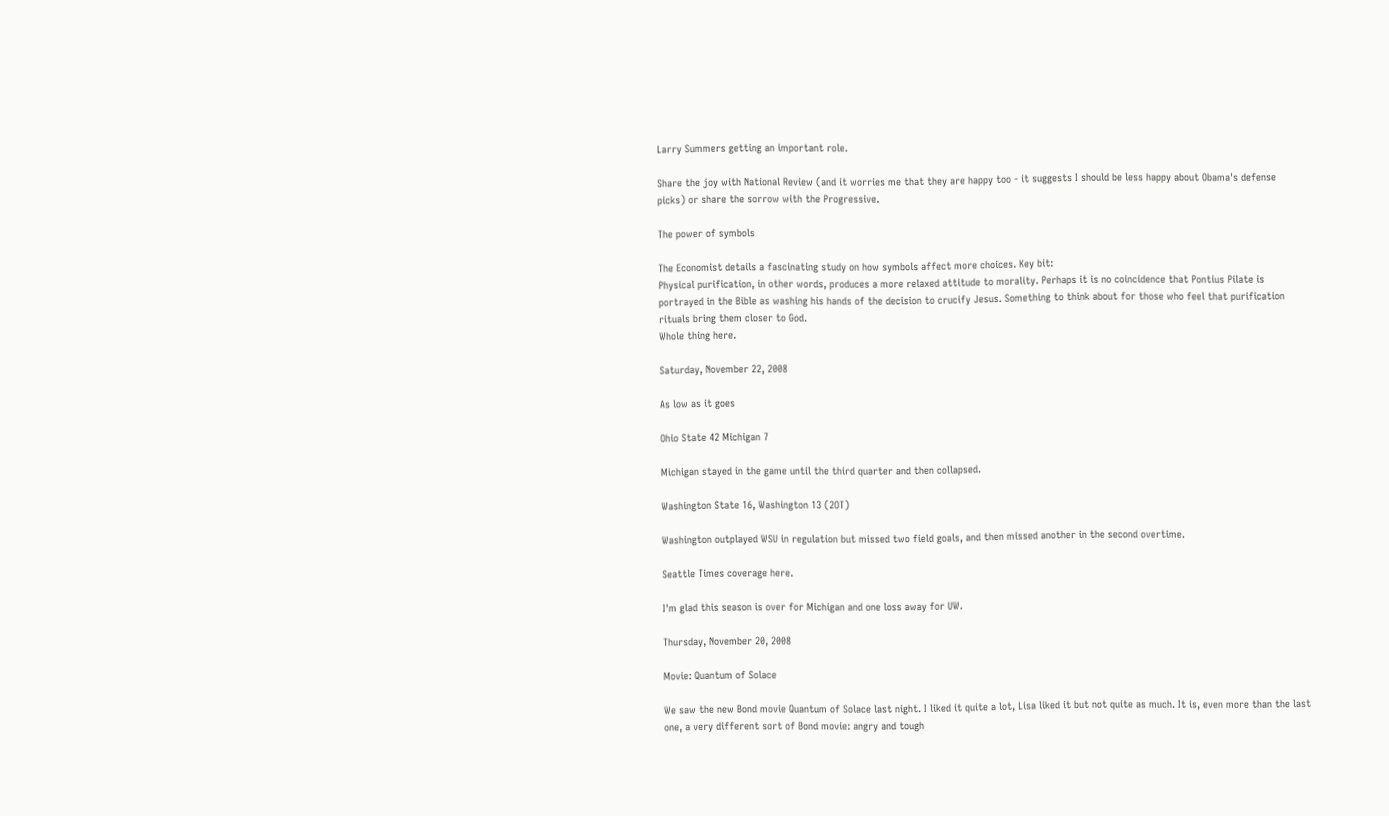Larry Summers getting an important role.

Share the joy with National Review (and it worries me that they are happy too - it suggests I should be less happy about Obama's defense picks) or share the sorrow with the Progressive.

The power of symbols

The Economist details a fascinating study on how symbols affect more choices. Key bit:
Physical purification, in other words, produces a more relaxed attitude to morality. Perhaps it is no coincidence that Pontius Pilate is portrayed in the Bible as washing his hands of the decision to crucify Jesus. Something to think about for those who feel that purification rituals bring them closer to God.
Whole thing here.

Saturday, November 22, 2008

As low as it goes

Ohio State 42 Michigan 7

Michigan stayed in the game until the third quarter and then collapsed.

Washington State 16, Washington 13 (2OT)

Washington outplayed WSU in regulation but missed two field goals, and then missed another in the second overtime.

Seattle Times coverage here.

I'm glad this season is over for Michigan and one loss away for UW.

Thursday, November 20, 2008

Movie: Quantum of Solace

We saw the new Bond movie Quantum of Solace last night. I liked it quite a lot, Lisa liked it but not quite as much. It is, even more than the last one, a very different sort of Bond movie: angry and tough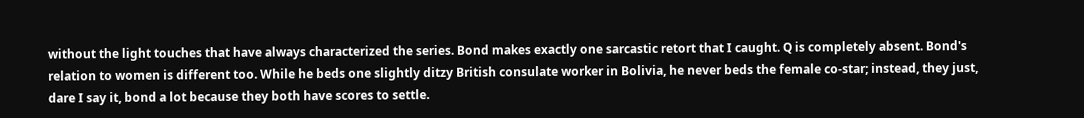without the light touches that have always characterized the series. Bond makes exactly one sarcastic retort that I caught. Q is completely absent. Bond's relation to women is different too. While he beds one slightly ditzy British consulate worker in Bolivia, he never beds the female co-star; instead, they just, dare I say it, bond a lot because they both have scores to settle.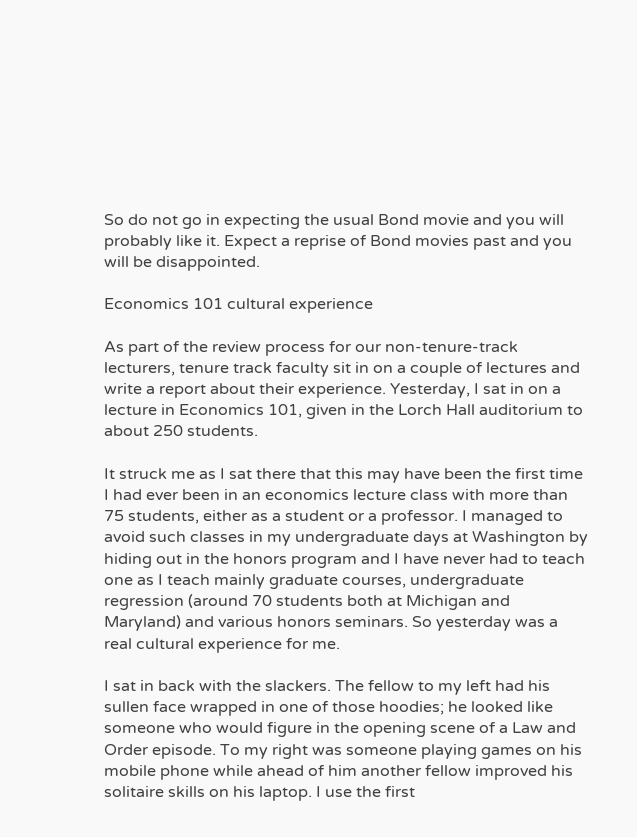So do not go in expecting the usual Bond movie and you will probably like it. Expect a reprise of Bond movies past and you will be disappointed.

Economics 101 cultural experience

As part of the review process for our non-tenure-track lecturers, tenure track faculty sit in on a couple of lectures and write a report about their experience. Yesterday, I sat in on a lecture in Economics 101, given in the Lorch Hall auditorium to about 250 students.

It struck me as I sat there that this may have been the first time I had ever been in an economics lecture class with more than 75 students, either as a student or a professor. I managed to avoid such classes in my undergraduate days at Washington by hiding out in the honors program and I have never had to teach one as I teach mainly graduate courses, undergraduate regression (around 70 students both at Michigan and Maryland) and various honors seminars. So yesterday was a real cultural experience for me.

I sat in back with the slackers. The fellow to my left had his sullen face wrapped in one of those hoodies; he looked like someone who would figure in the opening scene of a Law and Order episode. To my right was someone playing games on his mobile phone while ahead of him another fellow improved his solitaire skills on his laptop. I use the first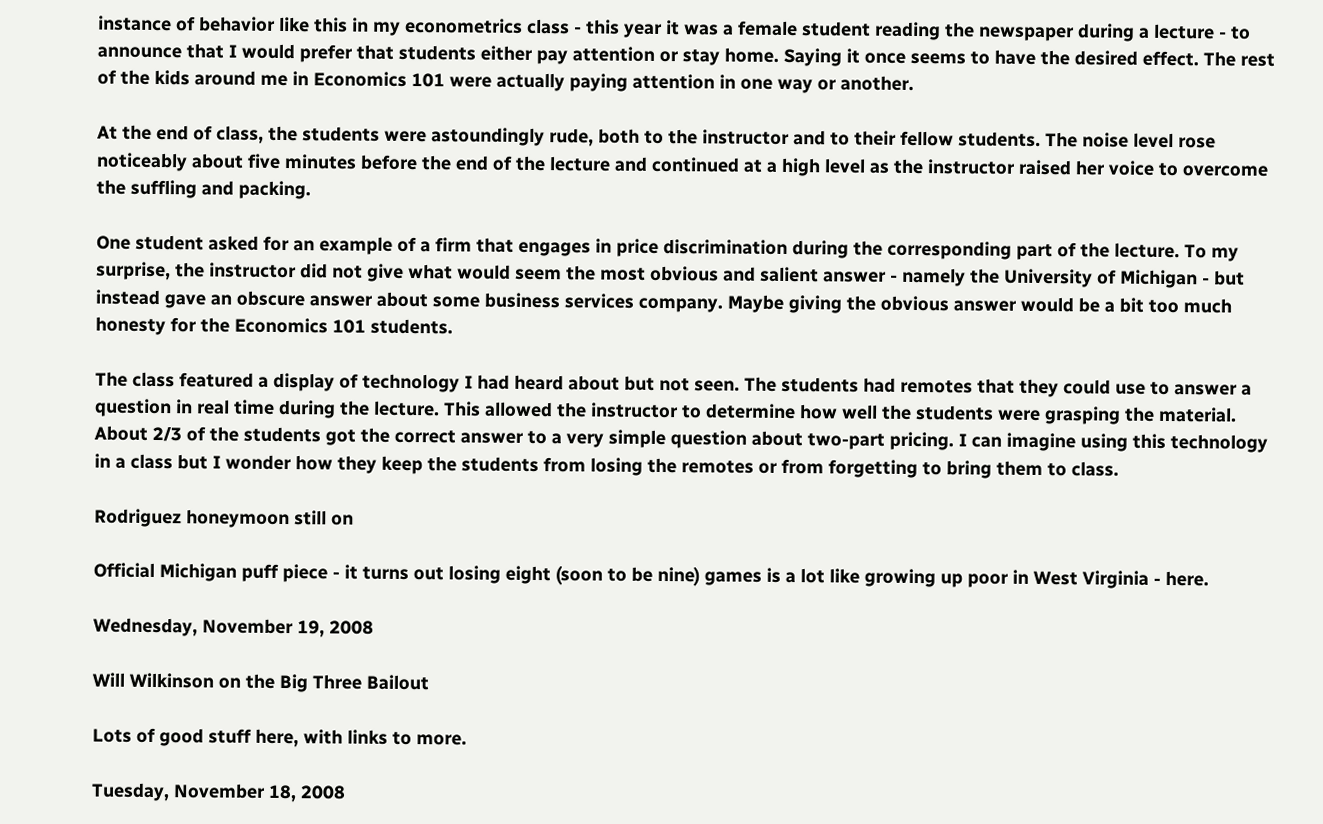instance of behavior like this in my econometrics class - this year it was a female student reading the newspaper during a lecture - to announce that I would prefer that students either pay attention or stay home. Saying it once seems to have the desired effect. The rest of the kids around me in Economics 101 were actually paying attention in one way or another.

At the end of class, the students were astoundingly rude, both to the instructor and to their fellow students. The noise level rose noticeably about five minutes before the end of the lecture and continued at a high level as the instructor raised her voice to overcome the suffling and packing.

One student asked for an example of a firm that engages in price discrimination during the corresponding part of the lecture. To my surprise, the instructor did not give what would seem the most obvious and salient answer - namely the University of Michigan - but instead gave an obscure answer about some business services company. Maybe giving the obvious answer would be a bit too much honesty for the Economics 101 students.

The class featured a display of technology I had heard about but not seen. The students had remotes that they could use to answer a question in real time during the lecture. This allowed the instructor to determine how well the students were grasping the material. About 2/3 of the students got the correct answer to a very simple question about two-part pricing. I can imagine using this technology in a class but I wonder how they keep the students from losing the remotes or from forgetting to bring them to class.

Rodriguez honeymoon still on

Official Michigan puff piece - it turns out losing eight (soon to be nine) games is a lot like growing up poor in West Virginia - here.

Wednesday, November 19, 2008

Will Wilkinson on the Big Three Bailout

Lots of good stuff here, with links to more.

Tuesday, November 18, 2008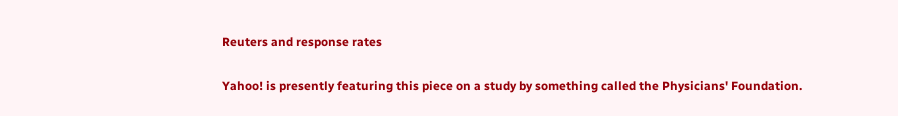Reuters and response rates

Yahoo! is presently featuring this piece on a study by something called the Physicians' Foundation.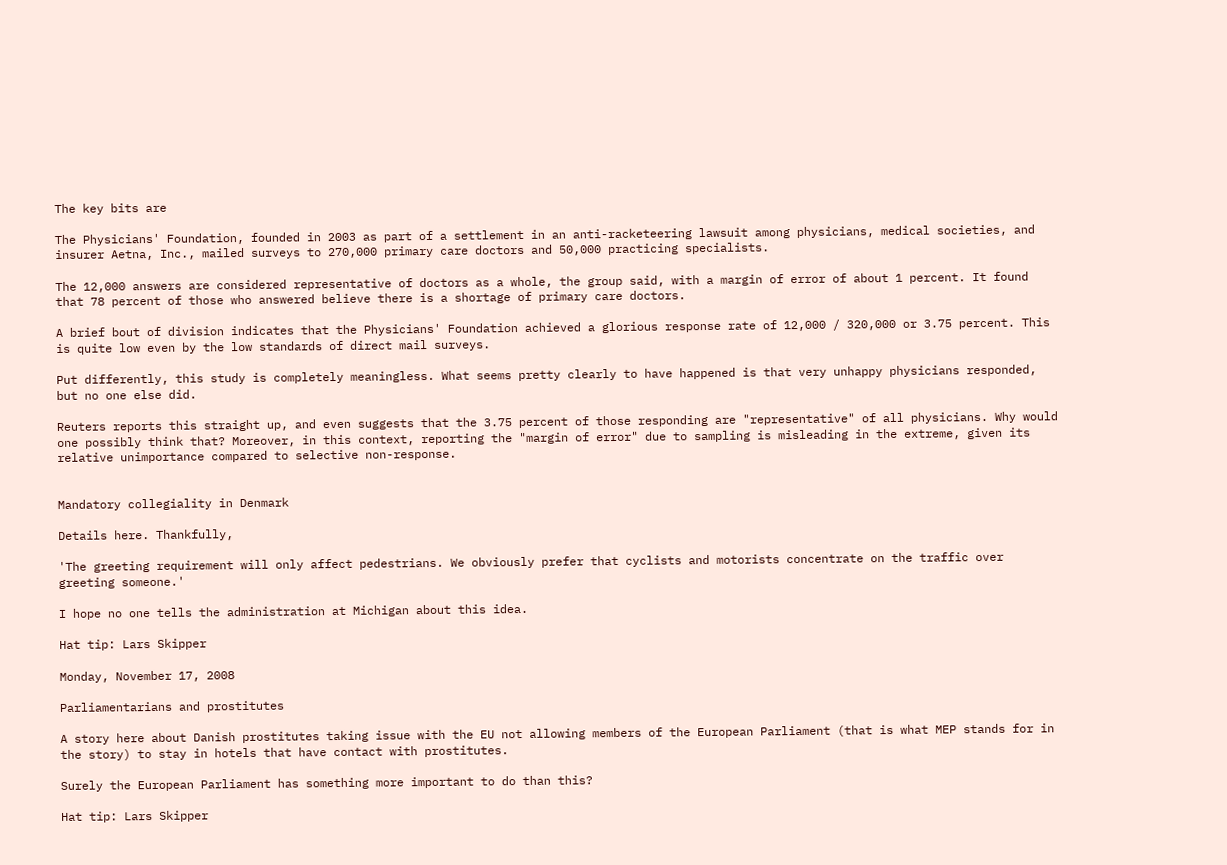The key bits are

The Physicians' Foundation, founded in 2003 as part of a settlement in an anti-racketeering lawsuit among physicians, medical societies, and insurer Aetna, Inc., mailed surveys to 270,000 primary care doctors and 50,000 practicing specialists.

The 12,000 answers are considered representative of doctors as a whole, the group said, with a margin of error of about 1 percent. It found that 78 percent of those who answered believe there is a shortage of primary care doctors.

A brief bout of division indicates that the Physicians' Foundation achieved a glorious response rate of 12,000 / 320,000 or 3.75 percent. This is quite low even by the low standards of direct mail surveys.

Put differently, this study is completely meaningless. What seems pretty clearly to have happened is that very unhappy physicians responded, but no one else did.

Reuters reports this straight up, and even suggests that the 3.75 percent of those responding are "representative" of all physicians. Why would one possibly think that? Moreover, in this context, reporting the "margin of error" due to sampling is misleading in the extreme, given its relative unimportance compared to selective non-response.


Mandatory collegiality in Denmark

Details here. Thankfully,

'The greeting requirement will only affect pedestrians. We obviously prefer that cyclists and motorists concentrate on the traffic over greeting someone.'

I hope no one tells the administration at Michigan about this idea.

Hat tip: Lars Skipper

Monday, November 17, 2008

Parliamentarians and prostitutes

A story here about Danish prostitutes taking issue with the EU not allowing members of the European Parliament (that is what MEP stands for in the story) to stay in hotels that have contact with prostitutes.

Surely the European Parliament has something more important to do than this?

Hat tip: Lars Skipper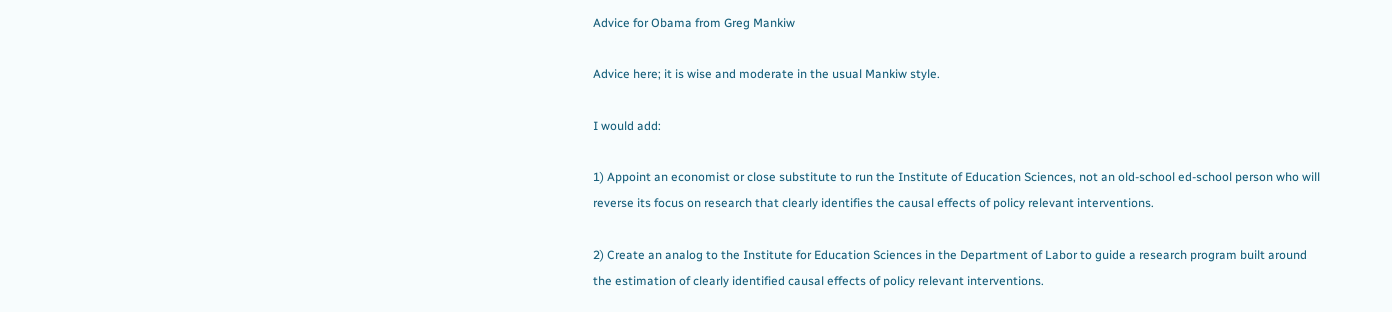Advice for Obama from Greg Mankiw

Advice here; it is wise and moderate in the usual Mankiw style.

I would add:

1) Appoint an economist or close substitute to run the Institute of Education Sciences, not an old-school ed-school person who will reverse its focus on research that clearly identifies the causal effects of policy relevant interventions.

2) Create an analog to the Institute for Education Sciences in the Department of Labor to guide a research program built around the estimation of clearly identified causal effects of policy relevant interventions.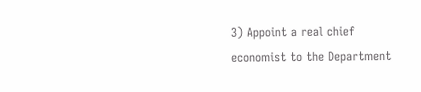3) Appoint a real chief economist to the Department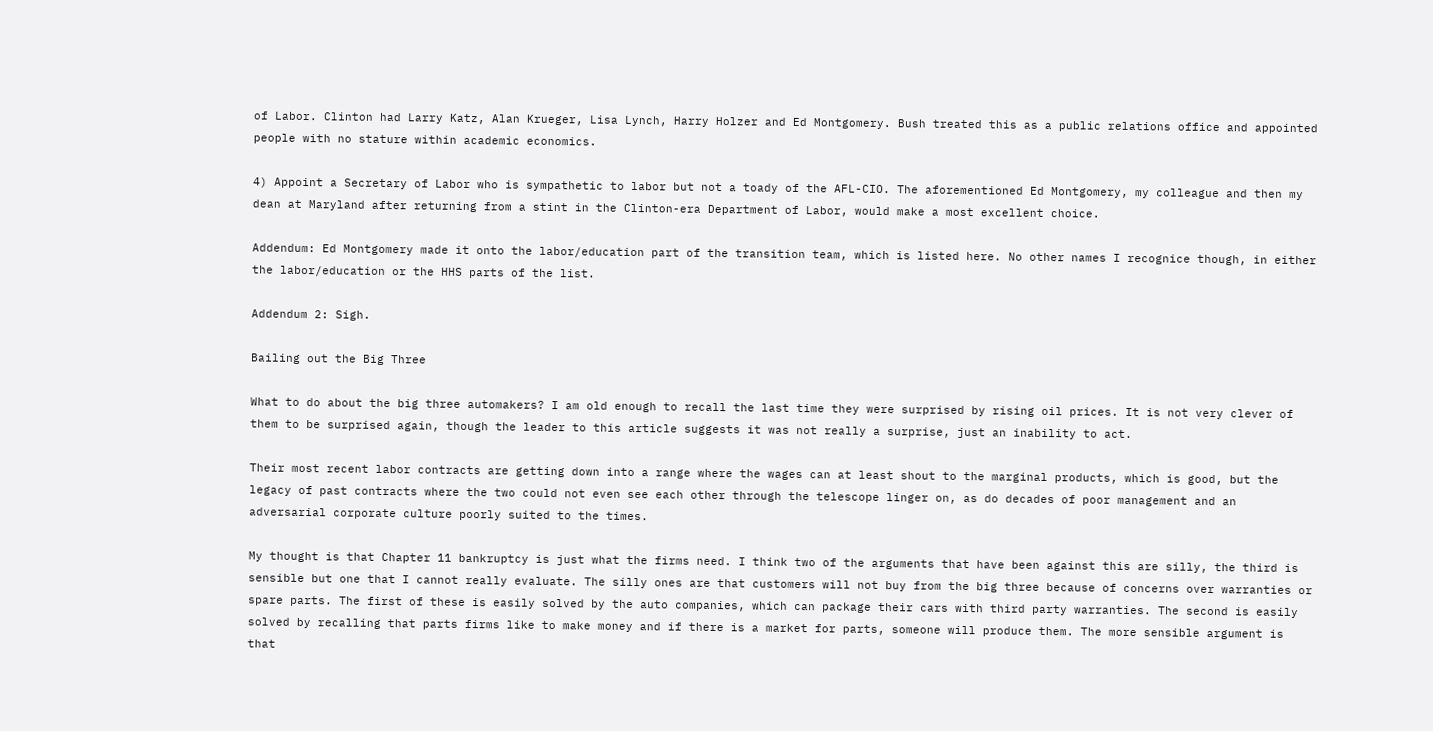of Labor. Clinton had Larry Katz, Alan Krueger, Lisa Lynch, Harry Holzer and Ed Montgomery. Bush treated this as a public relations office and appointed people with no stature within academic economics.

4) Appoint a Secretary of Labor who is sympathetic to labor but not a toady of the AFL-CIO. The aforementioned Ed Montgomery, my colleague and then my dean at Maryland after returning from a stint in the Clinton-era Department of Labor, would make a most excellent choice.

Addendum: Ed Montgomery made it onto the labor/education part of the transition team, which is listed here. No other names I recognice though, in either the labor/education or the HHS parts of the list.

Addendum 2: Sigh.

Bailing out the Big Three

What to do about the big three automakers? I am old enough to recall the last time they were surprised by rising oil prices. It is not very clever of them to be surprised again, though the leader to this article suggests it was not really a surprise, just an inability to act.

Their most recent labor contracts are getting down into a range where the wages can at least shout to the marginal products, which is good, but the legacy of past contracts where the two could not even see each other through the telescope linger on, as do decades of poor management and an adversarial corporate culture poorly suited to the times.

My thought is that Chapter 11 bankruptcy is just what the firms need. I think two of the arguments that have been against this are silly, the third is sensible but one that I cannot really evaluate. The silly ones are that customers will not buy from the big three because of concerns over warranties or spare parts. The first of these is easily solved by the auto companies, which can package their cars with third party warranties. The second is easily solved by recalling that parts firms like to make money and if there is a market for parts, someone will produce them. The more sensible argument is that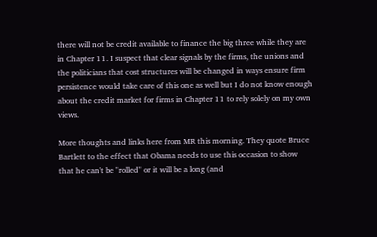there will not be credit available to finance the big three while they are in Chapter 11. I suspect that clear signals by the firms, the unions and the politicians that cost structures will be changed in ways ensure firm persistence would take care of this one as well but I do not know enough about the credit market for firms in Chapter 11 to rely solely on my own views.

More thoughts and links here from MR this morning. They quote Bruce Bartlett to the effect that Obama needs to use this occasion to show that he can't be "rolled" or it will be a long (and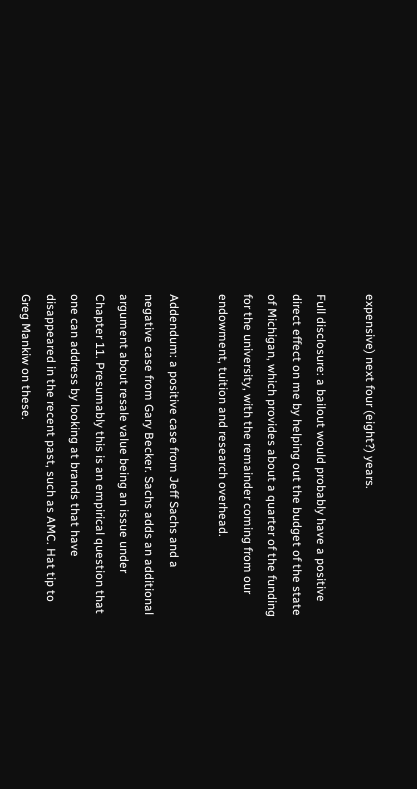expensive) next four (eight?) years.

Full disclosure: a bailout would probably have a positive direct effect on me by helping out the budget of the state of Michigan, which provides about a quarter of the funding for the university, with the remainder coming from our endowment, tuition and research overhead.

Addendum: a positive case from Jeff Sachs and a negative case from Gary Becker. Sachs adds an additional argument about resale value being an issue under Chapter 11. Presumably this is an empirical question that one can address by looking at brands that have disappeared in the recent past, such as AMC. Hat tip to Greg Mankiw on these.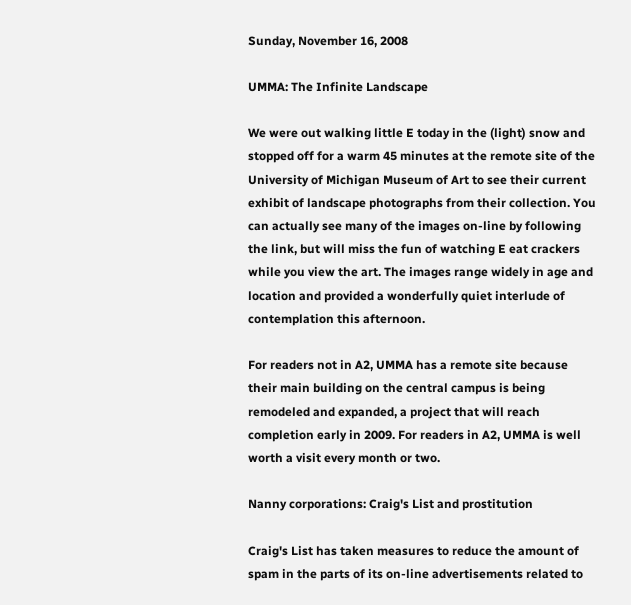Sunday, November 16, 2008

UMMA: The Infinite Landscape

We were out walking little E today in the (light) snow and stopped off for a warm 45 minutes at the remote site of the University of Michigan Museum of Art to see their current exhibit of landscape photographs from their collection. You can actually see many of the images on-line by following the link, but will miss the fun of watching E eat crackers while you view the art. The images range widely in age and location and provided a wonderfully quiet interlude of contemplation this afternoon.

For readers not in A2, UMMA has a remote site because their main building on the central campus is being remodeled and expanded, a project that will reach completion early in 2009. For readers in A2, UMMA is well worth a visit every month or two.

Nanny corporations: Craig's List and prostitution

Craig's List has taken measures to reduce the amount of spam in the parts of its on-line advertisements related to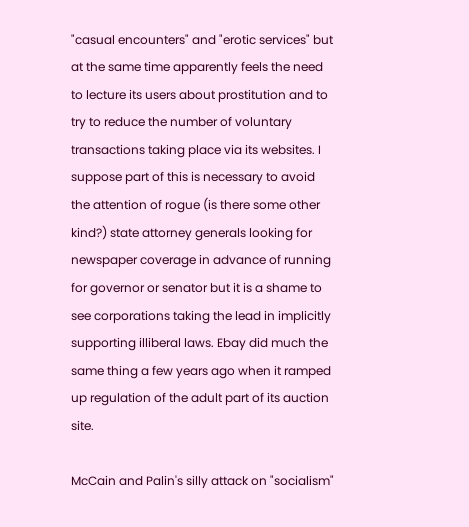"casual encounters" and "erotic services" but at the same time apparently feels the need to lecture its users about prostitution and to try to reduce the number of voluntary transactions taking place via its websites. I suppose part of this is necessary to avoid the attention of rogue (is there some other kind?) state attorney generals looking for newspaper coverage in advance of running for governor or senator but it is a shame to see corporations taking the lead in implicitly supporting illiberal laws. Ebay did much the same thing a few years ago when it ramped up regulation of the adult part of its auction site.

McCain and Palin's silly attack on "socialism"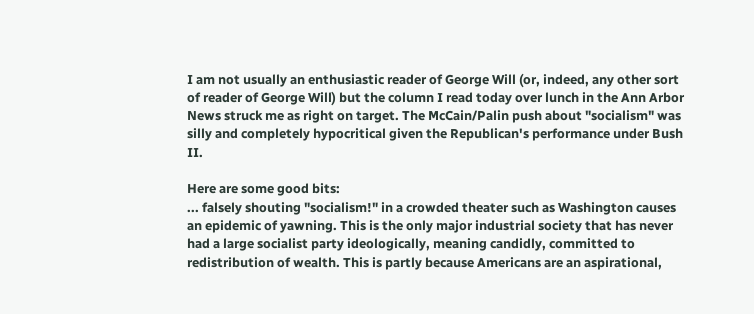I am not usually an enthusiastic reader of George Will (or, indeed, any other sort of reader of George Will) but the column I read today over lunch in the Ann Arbor News struck me as right on target. The McCain/Palin push about "socialism" was silly and completely hypocritical given the Republican's performance under Bush II.

Here are some good bits:
... falsely shouting "socialism!" in a crowded theater such as Washington causes an epidemic of yawning. This is the only major industrial society that has never had a large socialist party ideologically, meaning candidly, committed to redistribution of wealth. This is partly because Americans are an aspirational,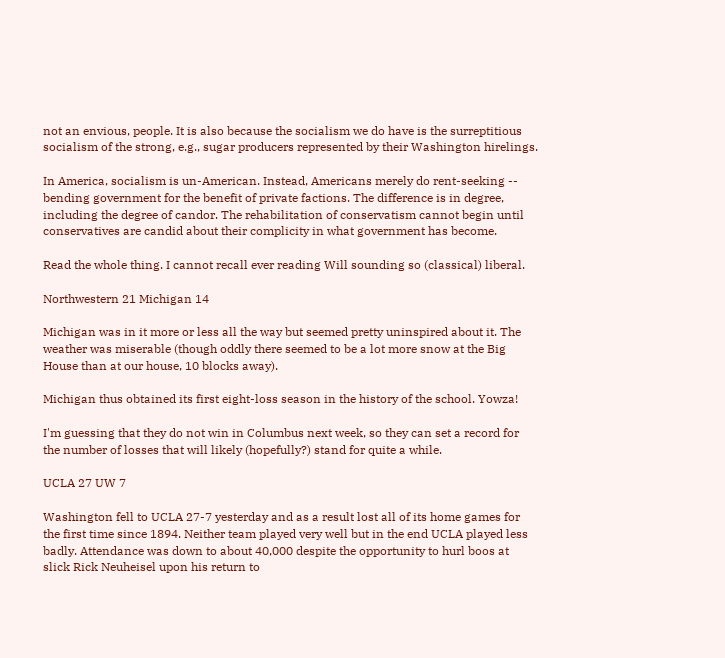not an envious, people. It is also because the socialism we do have is the surreptitious socialism of the strong, e.g., sugar producers represented by their Washington hirelings.

In America, socialism is un-American. Instead, Americans merely do rent-seeking -- bending government for the benefit of private factions. The difference is in degree, including the degree of candor. The rehabilitation of conservatism cannot begin until conservatives are candid about their complicity in what government has become.

Read the whole thing. I cannot recall ever reading Will sounding so (classical) liberal.

Northwestern 21 Michigan 14

Michigan was in it more or less all the way but seemed pretty uninspired about it. The weather was miserable (though oddly there seemed to be a lot more snow at the Big House than at our house, 10 blocks away).

Michigan thus obtained its first eight-loss season in the history of the school. Yowza!

I'm guessing that they do not win in Columbus next week, so they can set a record for the number of losses that will likely (hopefully?) stand for quite a while.

UCLA 27 UW 7

Washington fell to UCLA 27-7 yesterday and as a result lost all of its home games for the first time since 1894. Neither team played very well but in the end UCLA played less badly. Attendance was down to about 40,000 despite the opportunity to hurl boos at slick Rick Neuheisel upon his return to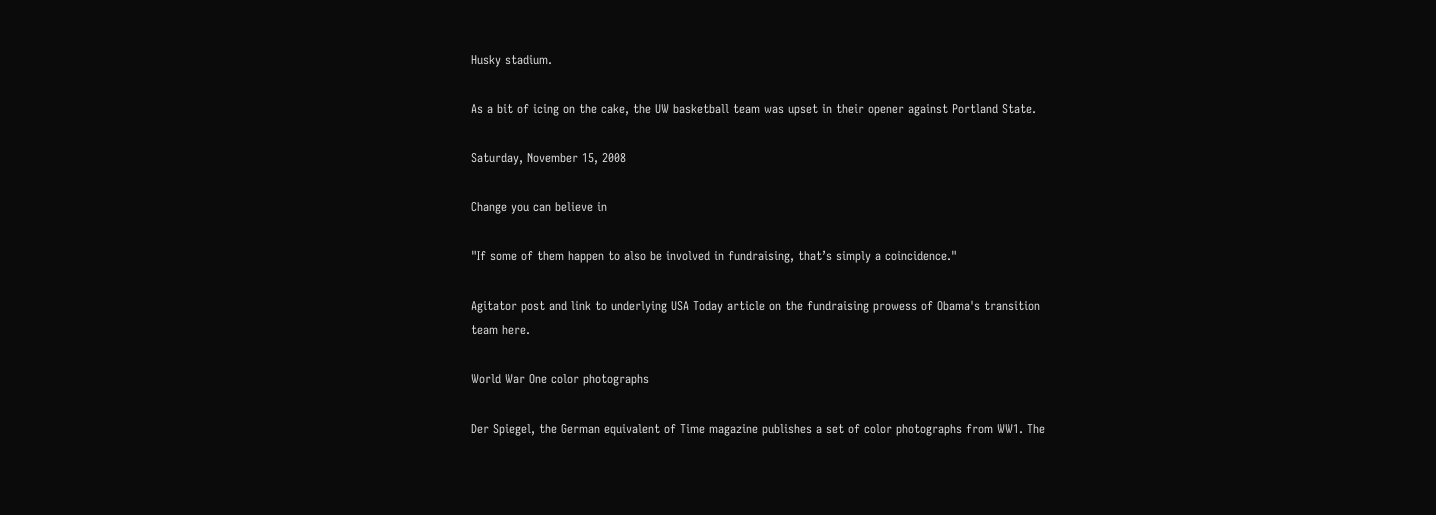Husky stadium.

As a bit of icing on the cake, the UW basketball team was upset in their opener against Portland State.

Saturday, November 15, 2008

Change you can believe in

"If some of them happen to also be involved in fundraising, that’s simply a coincidence."

Agitator post and link to underlying USA Today article on the fundraising prowess of Obama's transition team here.

World War One color photographs

Der Spiegel, the German equivalent of Time magazine publishes a set of color photographs from WW1. The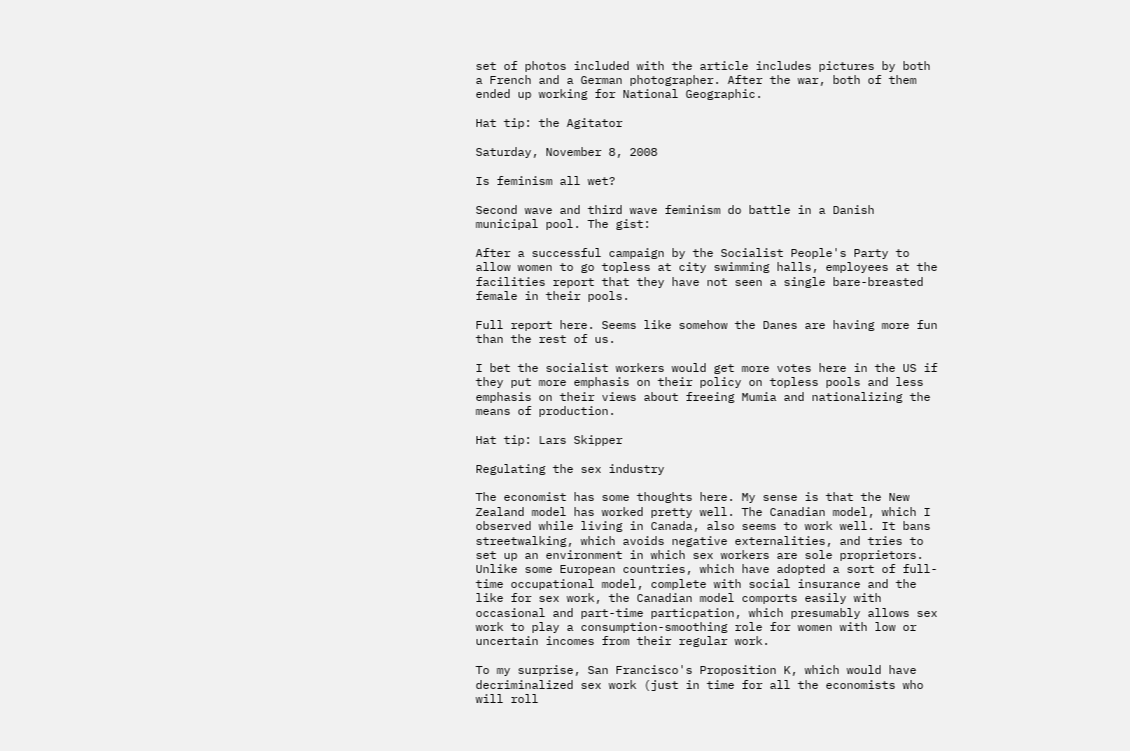set of photos included with the article includes pictures by both a French and a German photographer. After the war, both of them ended up working for National Geographic.

Hat tip: the Agitator

Saturday, November 8, 2008

Is feminism all wet?

Second wave and third wave feminism do battle in a Danish municipal pool. The gist:

After a successful campaign by the Socialist People's Party to allow women to go topless at city swimming halls, employees at the facilities report that they have not seen a single bare-breasted female in their pools.

Full report here. Seems like somehow the Danes are having more fun than the rest of us.

I bet the socialist workers would get more votes here in the US if they put more emphasis on their policy on topless pools and less emphasis on their views about freeing Mumia and nationalizing the means of production.

Hat tip: Lars Skipper

Regulating the sex industry

The economist has some thoughts here. My sense is that the New Zealand model has worked pretty well. The Canadian model, which I observed while living in Canada, also seems to work well. It bans streetwalking, which avoids negative externalities, and tries to set up an environment in which sex workers are sole proprietors. Unlike some European countries, which have adopted a sort of full-time occupational model, complete with social insurance and the like for sex work, the Canadian model comports easily with occasional and part-time particpation, which presumably allows sex work to play a consumption-smoothing role for women with low or uncertain incomes from their regular work.

To my surprise, San Francisco's Proposition K, which would have decriminalized sex work (just in time for all the economists who will roll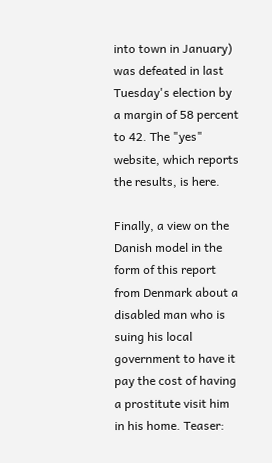into town in January) was defeated in last Tuesday's election by a margin of 58 percent to 42. The "yes" website, which reports the results, is here.

Finally, a view on the Danish model in the form of this report from Denmark about a disabled man who is suing his local government to have it pay the cost of having a prostitute visit him in his home. Teaser: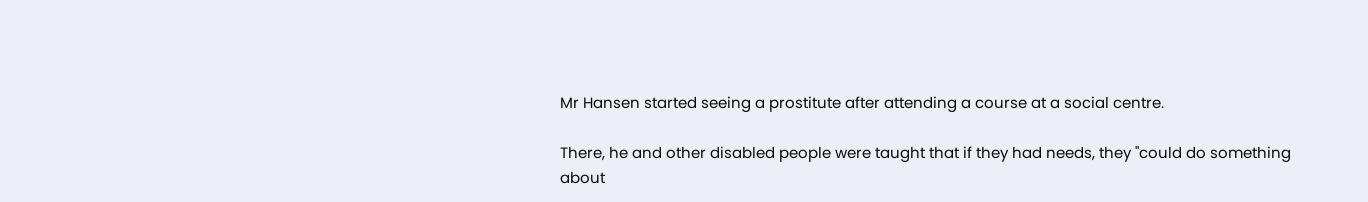Mr Hansen started seeing a prostitute after attending a course at a social centre.

There, he and other disabled people were taught that if they had needs, they "could do something about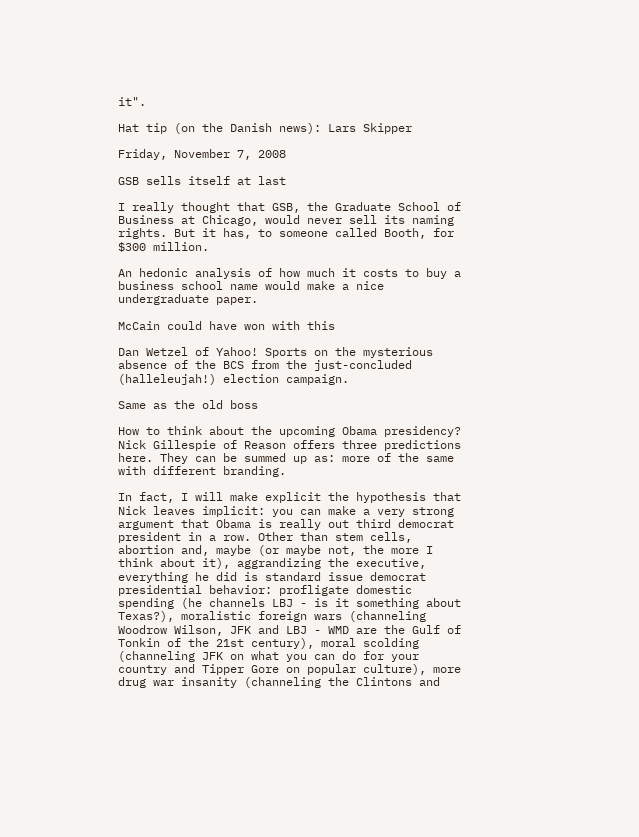it".

Hat tip (on the Danish news): Lars Skipper

Friday, November 7, 2008

GSB sells itself at last

I really thought that GSB, the Graduate School of Business at Chicago, would never sell its naming rights. But it has, to someone called Booth, for $300 million.

An hedonic analysis of how much it costs to buy a business school name would make a nice undergraduate paper.

McCain could have won with this

Dan Wetzel of Yahoo! Sports on the mysterious absence of the BCS from the just-concluded (halleleujah!) election campaign.

Same as the old boss

How to think about the upcoming Obama presidency? Nick Gillespie of Reason offers three predictions here. They can be summed up as: more of the same with different branding.

In fact, I will make explicit the hypothesis that Nick leaves implicit: you can make a very strong argument that Obama is really out third democrat president in a row. Other than stem cells, abortion and, maybe (or maybe not, the more I think about it), aggrandizing the executive, everything he did is standard issue democrat presidential behavior: profligate domestic spending (he channels LBJ - is it something about Texas?), moralistic foreign wars (channeling Woodrow Wilson, JFK and LBJ - WMD are the Gulf of Tonkin of the 21st century), moral scolding (channeling JFK on what you can do for your country and Tipper Gore on popular culture), more drug war insanity (channeling the Clintons and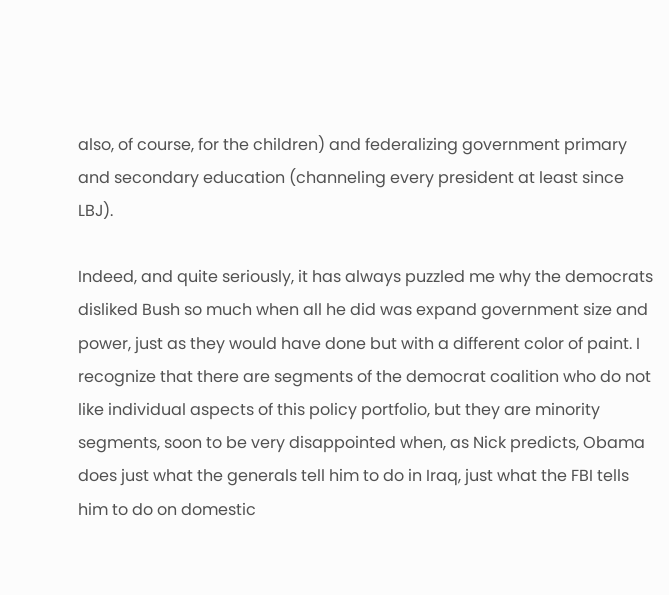also, of course, for the children) and federalizing government primary and secondary education (channeling every president at least since LBJ).

Indeed, and quite seriously, it has always puzzled me why the democrats disliked Bush so much when all he did was expand government size and power, just as they would have done but with a different color of paint. I recognize that there are segments of the democrat coalition who do not like individual aspects of this policy portfolio, but they are minority segments, soon to be very disappointed when, as Nick predicts, Obama does just what the generals tell him to do in Iraq, just what the FBI tells him to do on domestic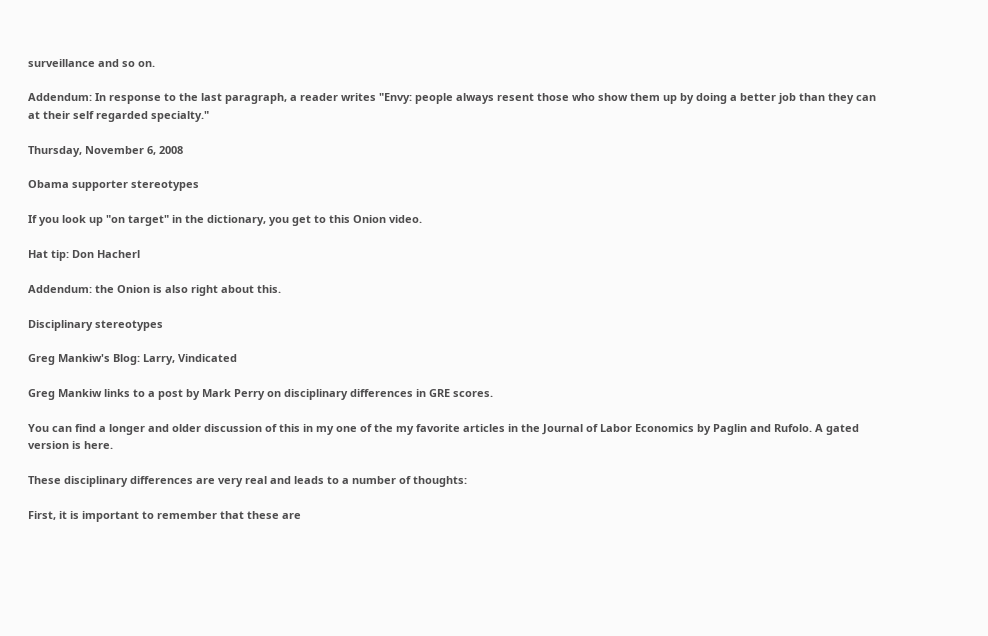surveillance and so on.

Addendum: In response to the last paragraph, a reader writes "Envy: people always resent those who show them up by doing a better job than they can at their self regarded specialty."

Thursday, November 6, 2008

Obama supporter stereotypes

If you look up "on target" in the dictionary, you get to this Onion video.

Hat tip: Don Hacherl

Addendum: the Onion is also right about this.

Disciplinary stereotypes

Greg Mankiw's Blog: Larry, Vindicated

Greg Mankiw links to a post by Mark Perry on disciplinary differences in GRE scores.

You can find a longer and older discussion of this in my one of the my favorite articles in the Journal of Labor Economics by Paglin and Rufolo. A gated version is here.

These disciplinary differences are very real and leads to a number of thoughts:

First, it is important to remember that these are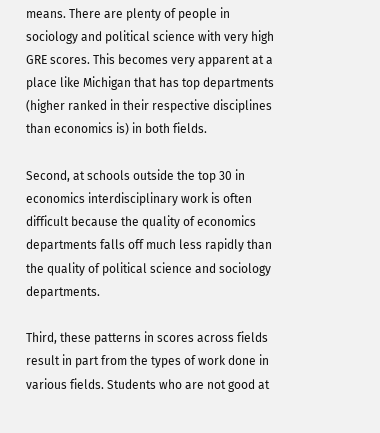means. There are plenty of people in sociology and political science with very high GRE scores. This becomes very apparent at a place like Michigan that has top departments (higher ranked in their respective disciplines than economics is) in both fields.

Second, at schools outside the top 30 in economics interdisciplinary work is often difficult because the quality of economics departments falls off much less rapidly than the quality of political science and sociology departments.

Third, these patterns in scores across fields result in part from the types of work done in various fields. Students who are not good at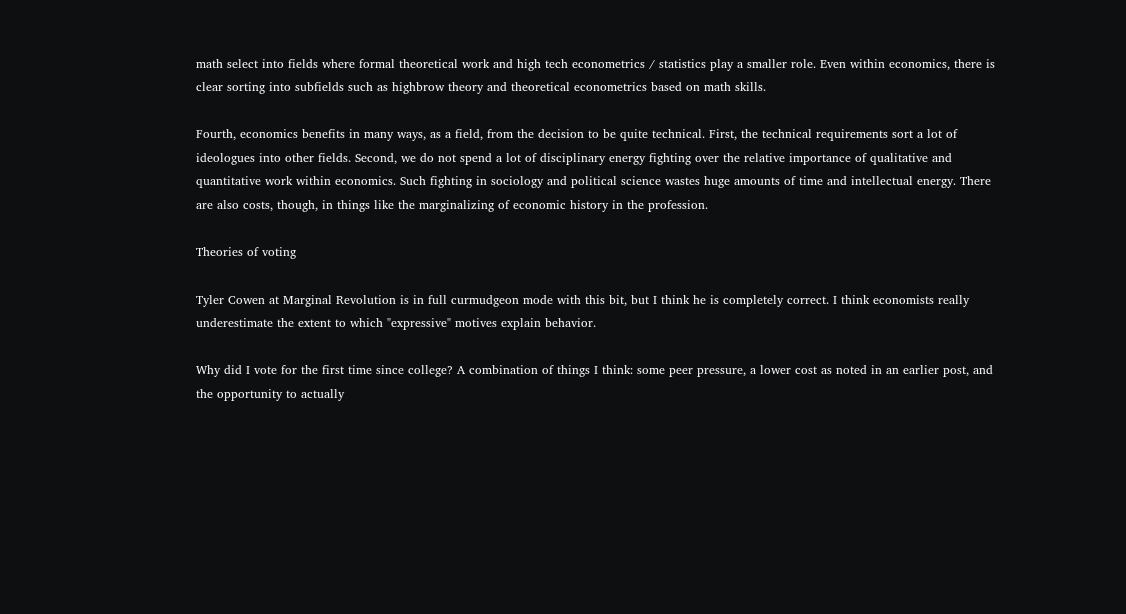math select into fields where formal theoretical work and high tech econometrics / statistics play a smaller role. Even within economics, there is clear sorting into subfields such as highbrow theory and theoretical econometrics based on math skills.

Fourth, economics benefits in many ways, as a field, from the decision to be quite technical. First, the technical requirements sort a lot of ideologues into other fields. Second, we do not spend a lot of disciplinary energy fighting over the relative importance of qualitative and quantitative work within economics. Such fighting in sociology and political science wastes huge amounts of time and intellectual energy. There are also costs, though, in things like the marginalizing of economic history in the profession.

Theories of voting

Tyler Cowen at Marginal Revolution is in full curmudgeon mode with this bit, but I think he is completely correct. I think economists really underestimate the extent to which "expressive" motives explain behavior.

Why did I vote for the first time since college? A combination of things I think: some peer pressure, a lower cost as noted in an earlier post, and the opportunity to actually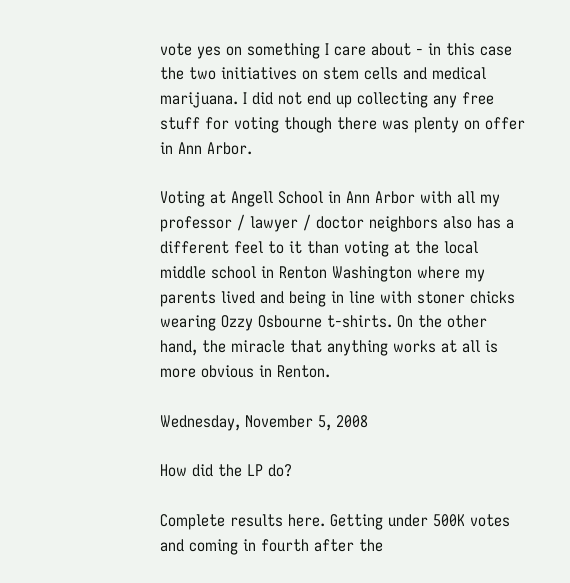vote yes on something I care about - in this case the two initiatives on stem cells and medical marijuana. I did not end up collecting any free stuff for voting though there was plenty on offer in Ann Arbor.

Voting at Angell School in Ann Arbor with all my professor / lawyer / doctor neighbors also has a different feel to it than voting at the local middle school in Renton Washington where my parents lived and being in line with stoner chicks wearing Ozzy Osbourne t-shirts. On the other hand, the miracle that anything works at all is more obvious in Renton.

Wednesday, November 5, 2008

How did the LP do?

Complete results here. Getting under 500K votes and coming in fourth after the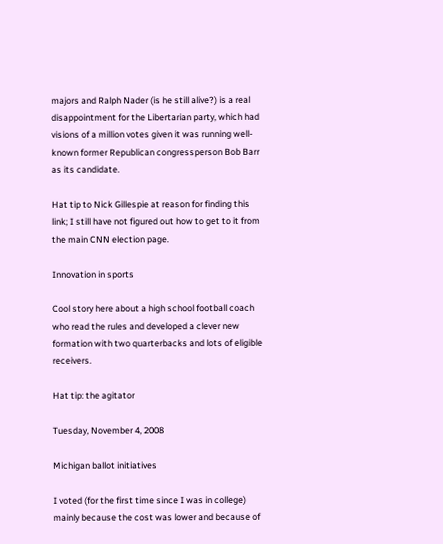majors and Ralph Nader (is he still alive?) is a real disappointment for the Libertarian party, which had visions of a million votes given it was running well-known former Republican congressperson Bob Barr as its candidate.

Hat tip to Nick Gillespie at reason for finding this link; I still have not figured out how to get to it from the main CNN election page.

Innovation in sports

Cool story here about a high school football coach who read the rules and developed a clever new formation with two quarterbacks and lots of eligible receivers.

Hat tip: the agitator

Tuesday, November 4, 2008

Michigan ballot initiatives

I voted (for the first time since I was in college) mainly because the cost was lower and because of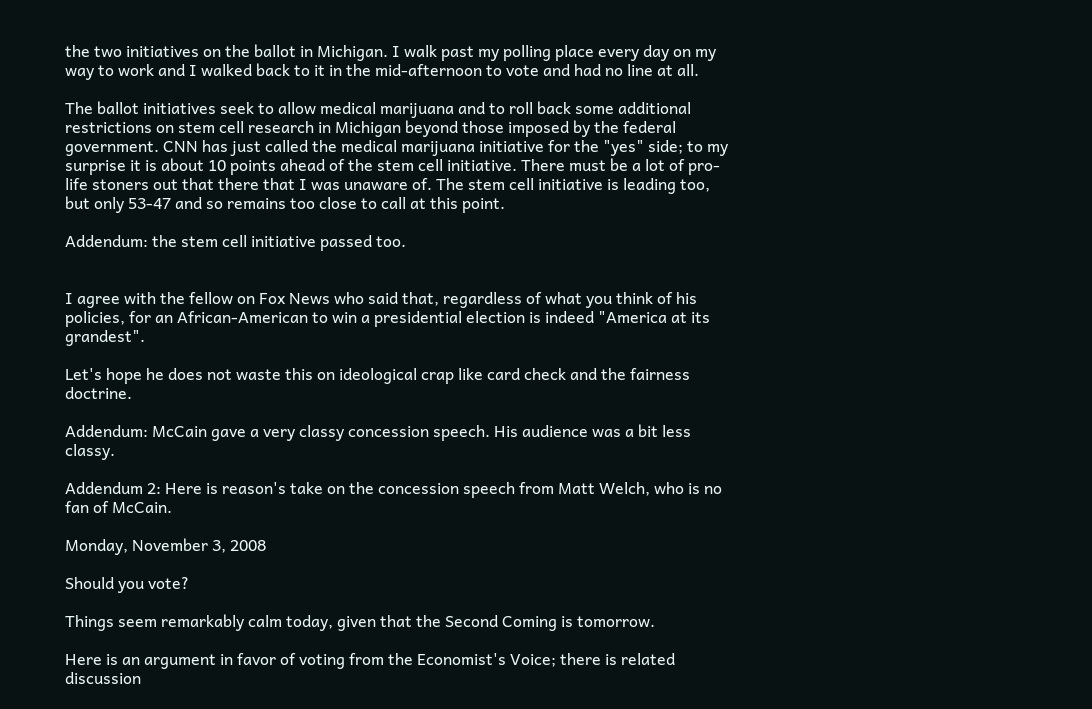the two initiatives on the ballot in Michigan. I walk past my polling place every day on my way to work and I walked back to it in the mid-afternoon to vote and had no line at all.

The ballot initiatives seek to allow medical marijuana and to roll back some additional restrictions on stem cell research in Michigan beyond those imposed by the federal government. CNN has just called the medical marijuana initiative for the "yes" side; to my surprise it is about 10 points ahead of the stem cell initiative. There must be a lot of pro-life stoners out that there that I was unaware of. The stem cell initiative is leading too, but only 53-47 and so remains too close to call at this point.

Addendum: the stem cell initiative passed too.


I agree with the fellow on Fox News who said that, regardless of what you think of his policies, for an African-American to win a presidential election is indeed "America at its grandest".

Let's hope he does not waste this on ideological crap like card check and the fairness doctrine.

Addendum: McCain gave a very classy concession speech. His audience was a bit less classy.

Addendum 2: Here is reason's take on the concession speech from Matt Welch, who is no fan of McCain.

Monday, November 3, 2008

Should you vote?

Things seem remarkably calm today, given that the Second Coming is tomorrow.

Here is an argument in favor of voting from the Economist's Voice; there is related discussion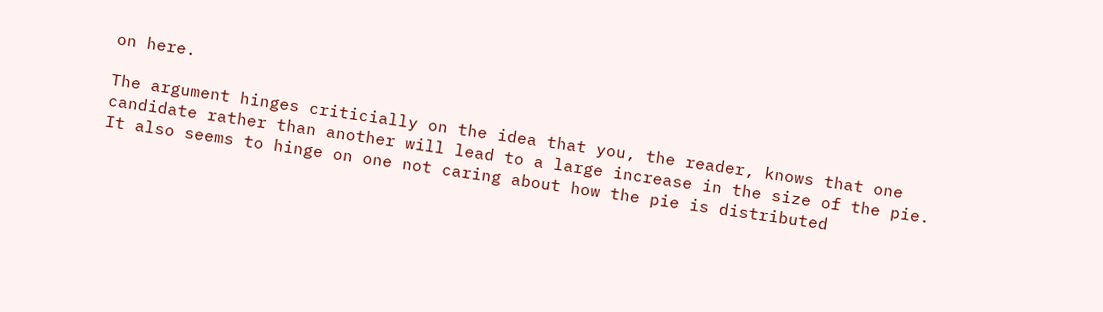on here.

The argument hinges criticially on the idea that you, the reader, knows that one candidate rather than another will lead to a large increase in the size of the pie. It also seems to hinge on one not caring about how the pie is distributed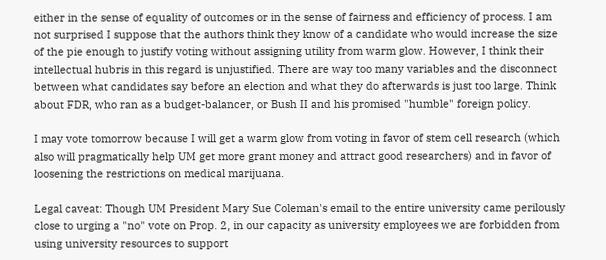either in the sense of equality of outcomes or in the sense of fairness and efficiency of process. I am not surprised I suppose that the authors think they know of a candidate who would increase the size of the pie enough to justify voting without assigning utility from warm glow. However, I think their intellectual hubris in this regard is unjustified. There are way too many variables and the disconnect between what candidates say before an election and what they do afterwards is just too large. Think about FDR, who ran as a budget-balancer, or Bush II and his promised "humble" foreign policy.

I may vote tomorrow because I will get a warm glow from voting in favor of stem cell research (which also will pragmatically help UM get more grant money and attract good researchers) and in favor of loosening the restrictions on medical marijuana.

Legal caveat: Though UM President Mary Sue Coleman's email to the entire university came perilously close to urging a "no" vote on Prop. 2, in our capacity as university employees we are forbidden from using university resources to support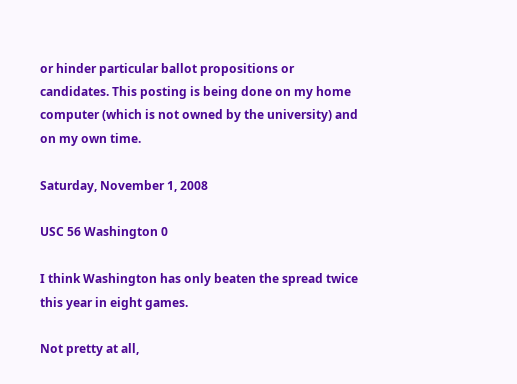or hinder particular ballot propositions or candidates. This posting is being done on my home computer (which is not owned by the university) and on my own time.

Saturday, November 1, 2008

USC 56 Washington 0

I think Washington has only beaten the spread twice this year in eight games.

Not pretty at all,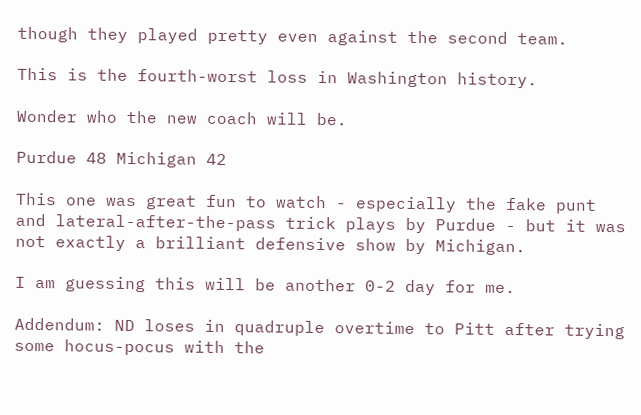though they played pretty even against the second team.

This is the fourth-worst loss in Washington history.

Wonder who the new coach will be.

Purdue 48 Michigan 42

This one was great fun to watch - especially the fake punt and lateral-after-the-pass trick plays by Purdue - but it was not exactly a brilliant defensive show by Michigan.

I am guessing this will be another 0-2 day for me.

Addendum: ND loses in quadruple overtime to Pitt after trying some hocus-pocus with the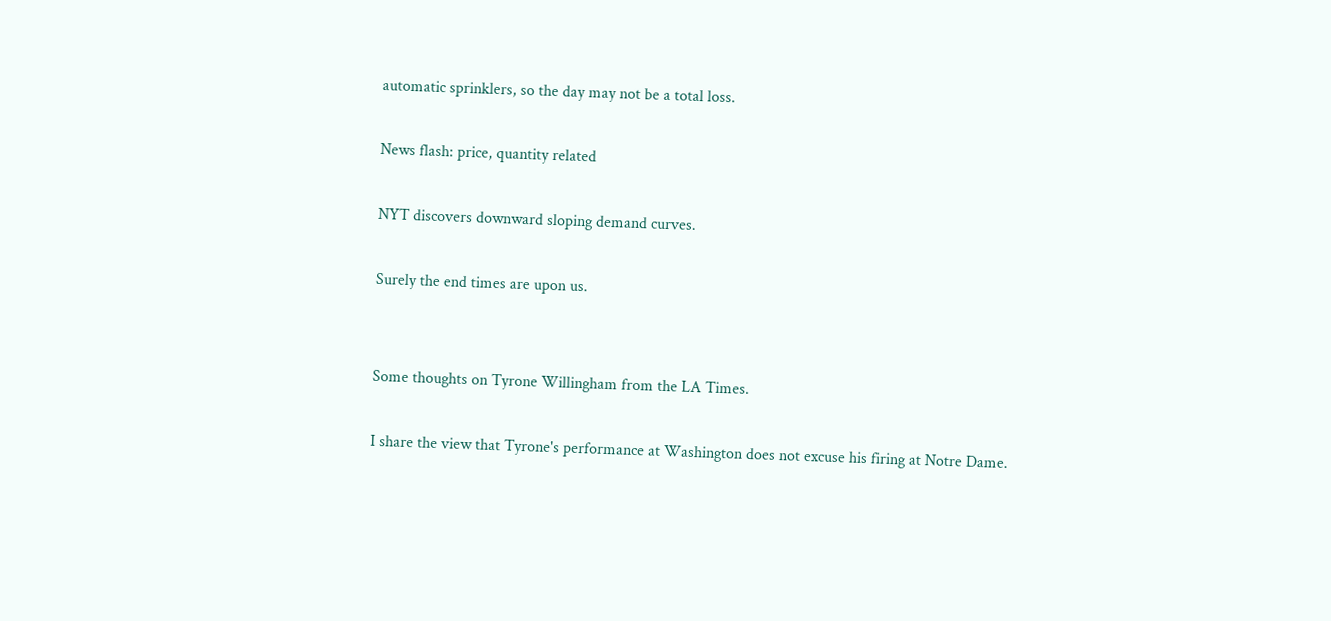automatic sprinklers, so the day may not be a total loss.

News flash: price, quantity related

NYT discovers downward sloping demand curves.

Surely the end times are upon us.


Some thoughts on Tyrone Willingham from the LA Times.

I share the view that Tyrone's performance at Washington does not excuse his firing at Notre Dame.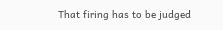That firing has to be judged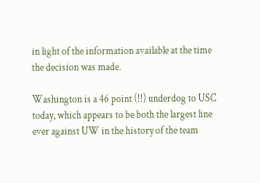in light of the information available at the time the decision was made.

Washington is a 46 point (!!) underdog to USC today, which appears to be both the largest line ever against UW in the history of the team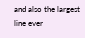and also the largest line ever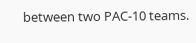between two PAC-10 teams.